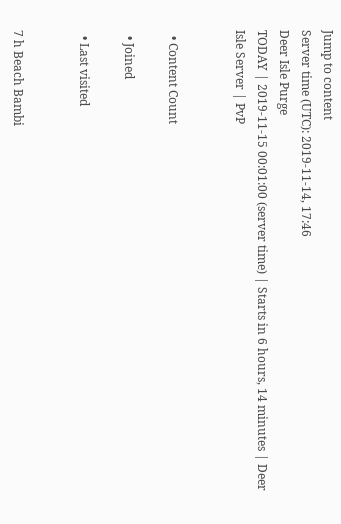Jump to content
Server time (UTC): 2019-11-14, 17:46
Deer Isle Purge
TODAY | 2019-11-15 00:01:00 (server time) | Starts in 6 hours, 14 minutes | Deer Isle Server | PvP


  • Content Count

  • Joined

  • Last visited


7 h Beach Bambi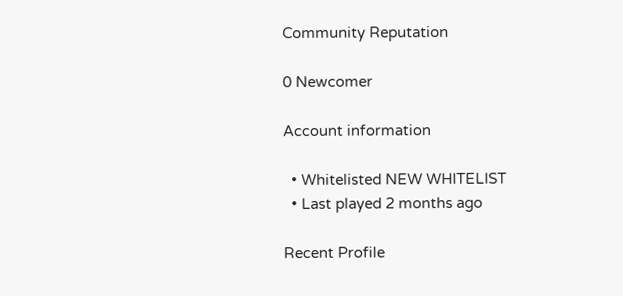Community Reputation

0 Newcomer

Account information

  • Whitelisted NEW WHITELIST
  • Last played 2 months ago

Recent Profile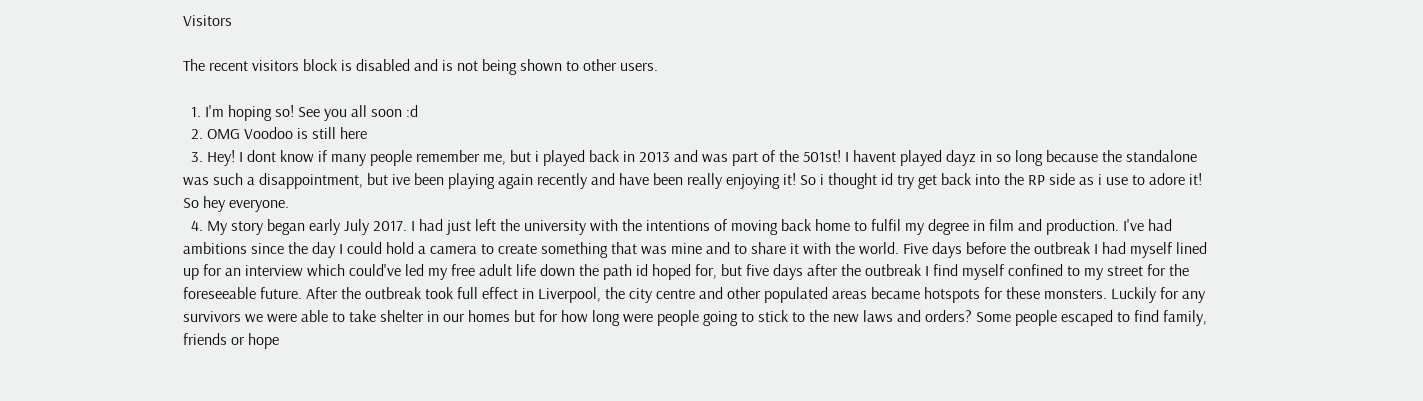Visitors

The recent visitors block is disabled and is not being shown to other users.

  1. I'm hoping so! See you all soon :d
  2. OMG Voodoo is still here
  3. Hey! I dont know if many people remember me, but i played back in 2013 and was part of the 501st! I havent played dayz in so long because the standalone was such a disappointment, but ive been playing again recently and have been really enjoying it! So i thought id try get back into the RP side as i use to adore it! So hey everyone.
  4. My story began early July 2017. I had just left the university with the intentions of moving back home to fulfil my degree in film and production. I've had ambitions since the day I could hold a camera to create something that was mine and to share it with the world. Five days before the outbreak I had myself lined up for an interview which could've led my free adult life down the path id hoped for, but five days after the outbreak I find myself confined to my street for the foreseeable future. After the outbreak took full effect in Liverpool, the city centre and other populated areas became hotspots for these monsters. Luckily for any survivors we were able to take shelter in our homes but for how long were people going to stick to the new laws and orders? Some people escaped to find family, friends or hope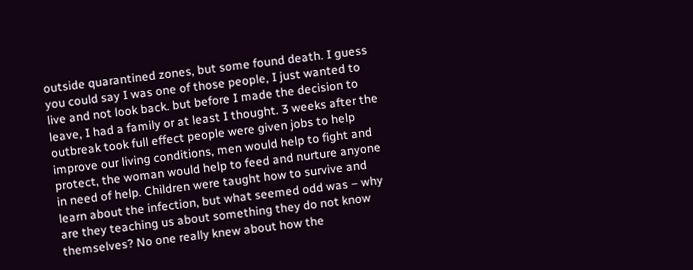outside quarantined zones, but some found death. I guess you could say I was one of those people, I just wanted to live and not look back. but before I made the decision to leave, I had a family or at least I thought. 3 weeks after the outbreak took full effect people were given jobs to help improve our living conditions, men would help to fight and protect, the woman would help to feed and nurture anyone in need of help. Children were taught how to survive and learn about the infection, but what seemed odd was – why are they teaching us about something they do not know themselves? No one really knew about how the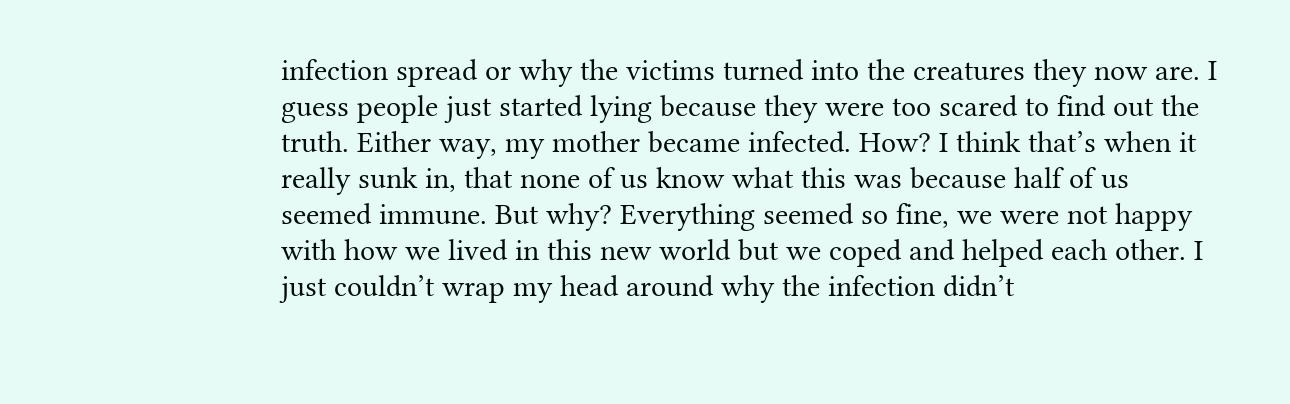infection spread or why the victims turned into the creatures they now are. I guess people just started lying because they were too scared to find out the truth. Either way, my mother became infected. How? I think that’s when it really sunk in, that none of us know what this was because half of us seemed immune. But why? Everything seemed so fine, we were not happy with how we lived in this new world but we coped and helped each other. I just couldn’t wrap my head around why the infection didn’t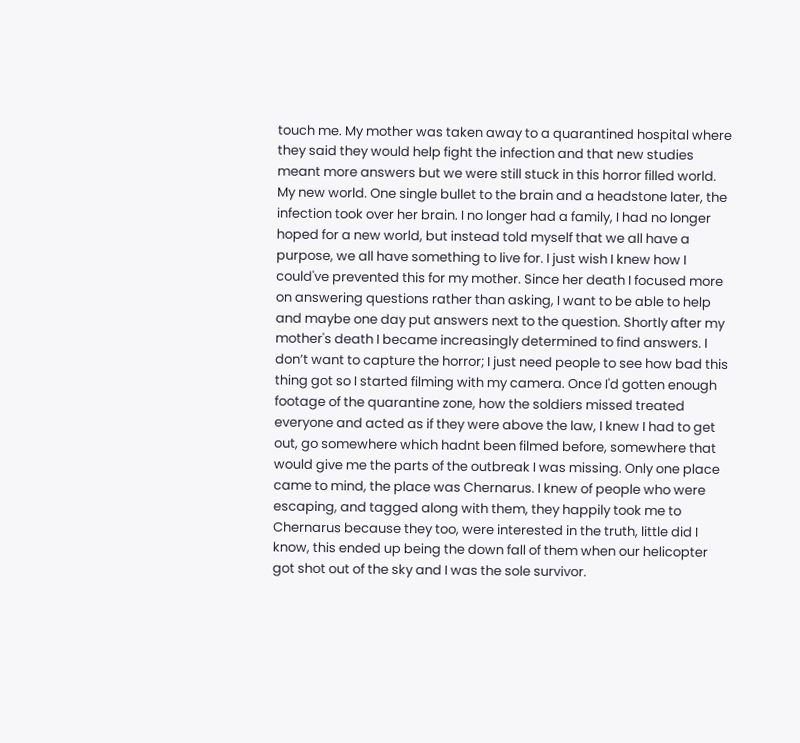touch me. My mother was taken away to a quarantined hospital where they said they would help fight the infection and that new studies meant more answers but we were still stuck in this horror filled world. My new world. One single bullet to the brain and a headstone later, the infection took over her brain. I no longer had a family, I had no longer hoped for a new world, but instead told myself that we all have a purpose, we all have something to live for. I just wish I knew how I could've prevented this for my mother. Since her death I focused more on answering questions rather than asking, I want to be able to help and maybe one day put answers next to the question. Shortly after my mother's death I became increasingly determined to find answers. I don’t want to capture the horror; I just need people to see how bad this thing got so I started filming with my camera. Once I'd gotten enough footage of the quarantine zone, how the soldiers missed treated everyone and acted as if they were above the law, I knew I had to get out, go somewhere which hadnt been filmed before, somewhere that would give me the parts of the outbreak I was missing. Only one place came to mind, the place was Chernarus. I knew of people who were escaping, and tagged along with them, they happily took me to Chernarus because they too, were interested in the truth, little did I know, this ended up being the down fall of them when our helicopter got shot out of the sky and I was the sole survivor.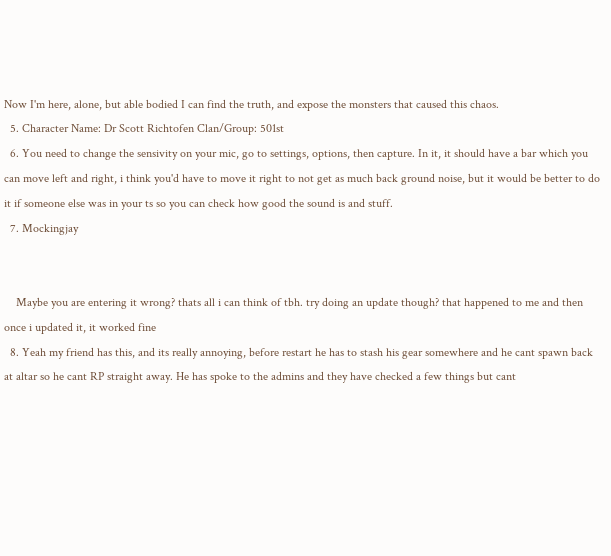Now I'm here, alone, but able bodied I can find the truth, and expose the monsters that caused this chaos.
  5. Character Name: Dr Scott Richtofen Clan/Group: 501st
  6. You need to change the sensivity on your mic, go to settings, options, then capture. In it, it should have a bar which you can move left and right, i think you'd have to move it right to not get as much back ground noise, but it would be better to do it if someone else was in your ts so you can check how good the sound is and stuff.
  7. Mockingjay


    Maybe you are entering it wrong? thats all i can think of tbh. try doing an update though? that happened to me and then once i updated it, it worked fine
  8. Yeah my friend has this, and its really annoying, before restart he has to stash his gear somewhere and he cant spawn back at altar so he cant RP straight away. He has spoke to the admins and they have checked a few things but cant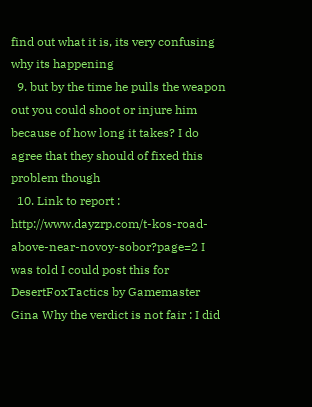find out what it is, its very confusing why its happening
  9. but by the time he pulls the weapon out you could shoot or injure him because of how long it takes? I do agree that they should of fixed this problem though
  10. Link to report : http://www.dayzrp.com/t-kos-road-above-near-novoy-sobor?page=2 I was told I could post this for DesertFoxTactics by Gamemaster Gina Why the verdict is not fair : I did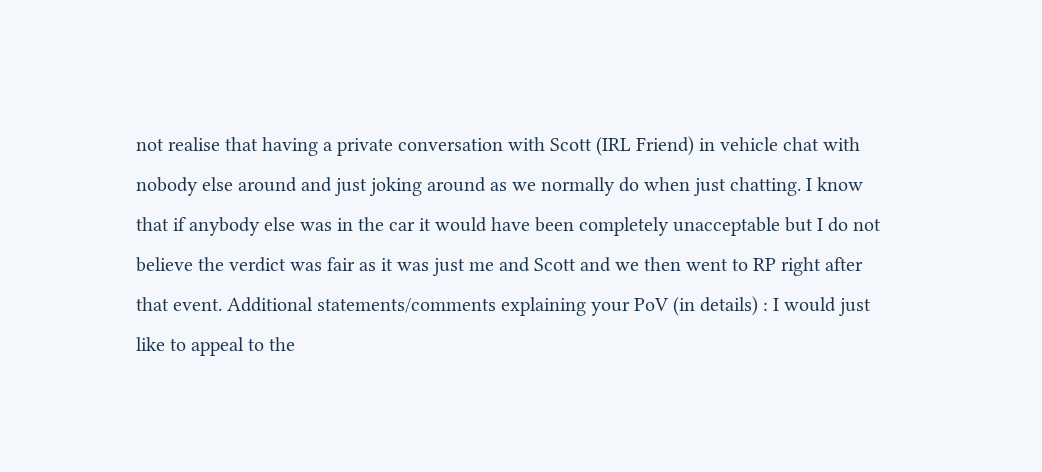not realise that having a private conversation with Scott (IRL Friend) in vehicle chat with nobody else around and just joking around as we normally do when just chatting. I know that if anybody else was in the car it would have been completely unacceptable but I do not believe the verdict was fair as it was just me and Scott and we then went to RP right after that event. Additional statements/comments explaining your PoV (in details) : I would just like to appeal to the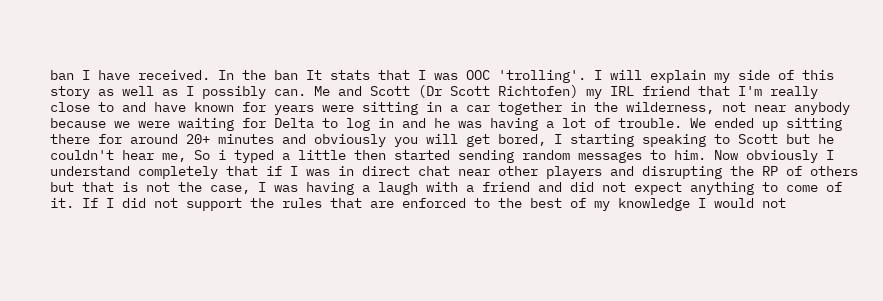ban I have received. In the ban It stats that I was OOC 'trolling'. I will explain my side of this story as well as I possibly can. Me and Scott (Dr Scott Richtofen) my IRL friend that I'm really close to and have known for years were sitting in a car together in the wilderness, not near anybody because we were waiting for Delta to log in and he was having a lot of trouble. We ended up sitting there for around 20+ minutes and obviously you will get bored, I starting speaking to Scott but he couldn't hear me, So i typed a little then started sending random messages to him. Now obviously I understand completely that if I was in direct chat near other players and disrupting the RP of others but that is not the case, I was having a laugh with a friend and did not expect anything to come of it. If I did not support the rules that are enforced to the best of my knowledge I would not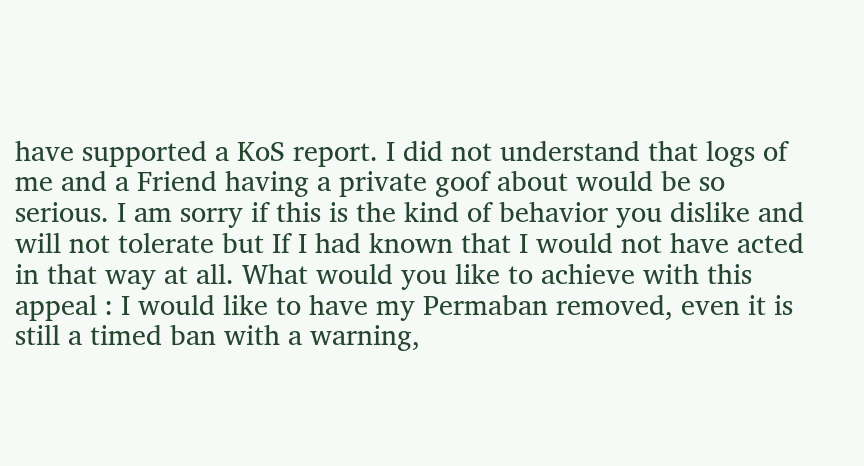have supported a KoS report. I did not understand that logs of me and a Friend having a private goof about would be so serious. I am sorry if this is the kind of behavior you dislike and will not tolerate but If I had known that I would not have acted in that way at all. What would you like to achieve with this appeal : I would like to have my Permaban removed, even it is still a timed ban with a warning,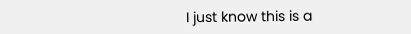I just know this is a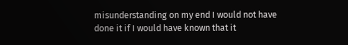misunderstanding on my end I would not have done it if I would have known that it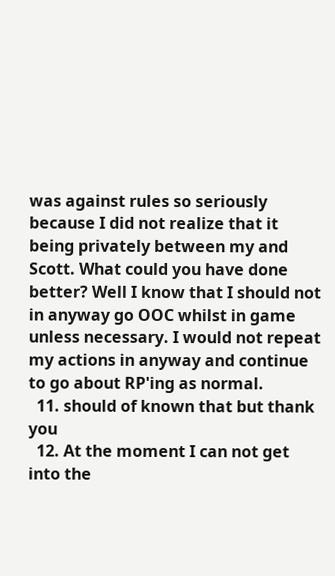was against rules so seriously because I did not realize that it being privately between my and Scott. What could you have done better? Well I know that I should not in anyway go OOC whilst in game unless necessary. I would not repeat my actions in anyway and continue to go about RP'ing as normal.
  11. should of known that but thank you
  12. At the moment I can not get into the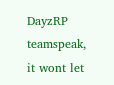DayzRP teamspeak, it wont let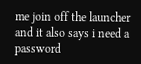me join off the launcher and it also says i need a password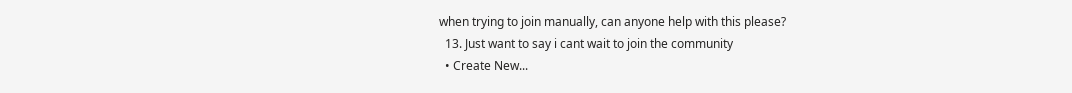when trying to join manually, can anyone help with this please?
  13. Just want to say i cant wait to join the community
  • Create New...